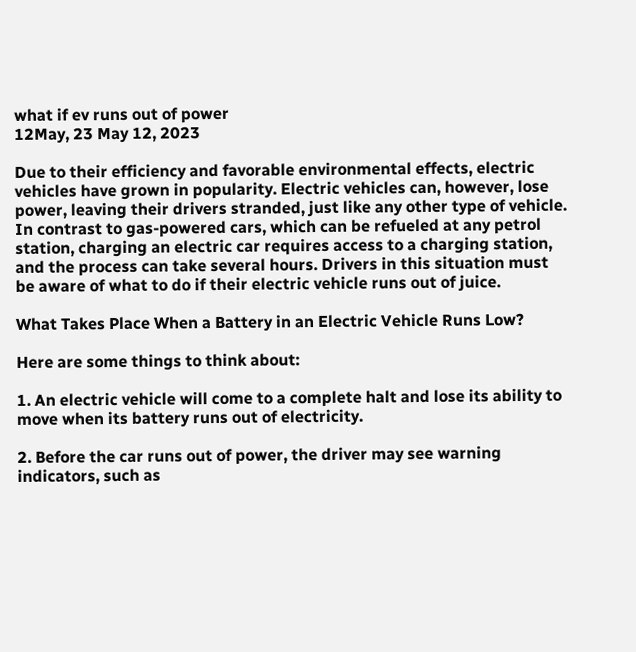what if ev runs out of power
12May, 23 May 12, 2023

Due to their efficiency and favorable environmental effects, electric vehicles have grown in popularity. Electric vehicles can, however, lose power, leaving their drivers stranded, just like any other type of vehicle. In contrast to gas-powered cars, which can be refueled at any petrol station, charging an electric car requires access to a charging station, and the process can take several hours. Drivers in this situation must be aware of what to do if their electric vehicle runs out of juice.

What Takes Place When a Battery in an Electric Vehicle Runs Low?

Here are some things to think about:

1. An electric vehicle will come to a complete halt and lose its ability to move when its battery runs out of electricity.

2. Before the car runs out of power, the driver may see warning indicators, such as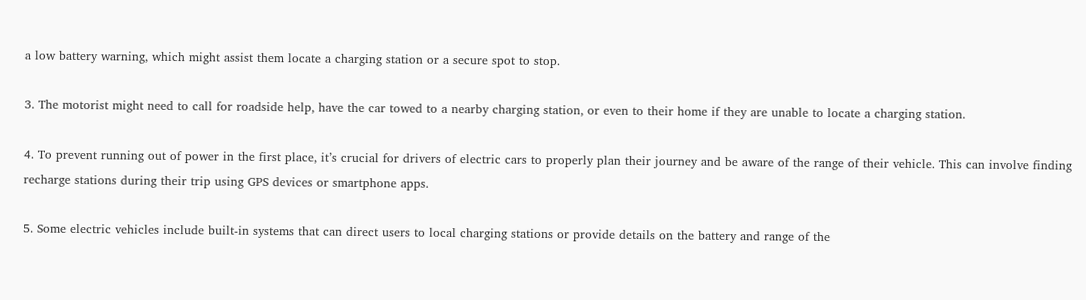a low battery warning, which might assist them locate a charging station or a secure spot to stop.

3. The motorist might need to call for roadside help, have the car towed to a nearby charging station, or even to their home if they are unable to locate a charging station.

4. To prevent running out of power in the first place, it’s crucial for drivers of electric cars to properly plan their journey and be aware of the range of their vehicle. This can involve finding recharge stations during their trip using GPS devices or smartphone apps.

5. Some electric vehicles include built-in systems that can direct users to local charging stations or provide details on the battery and range of the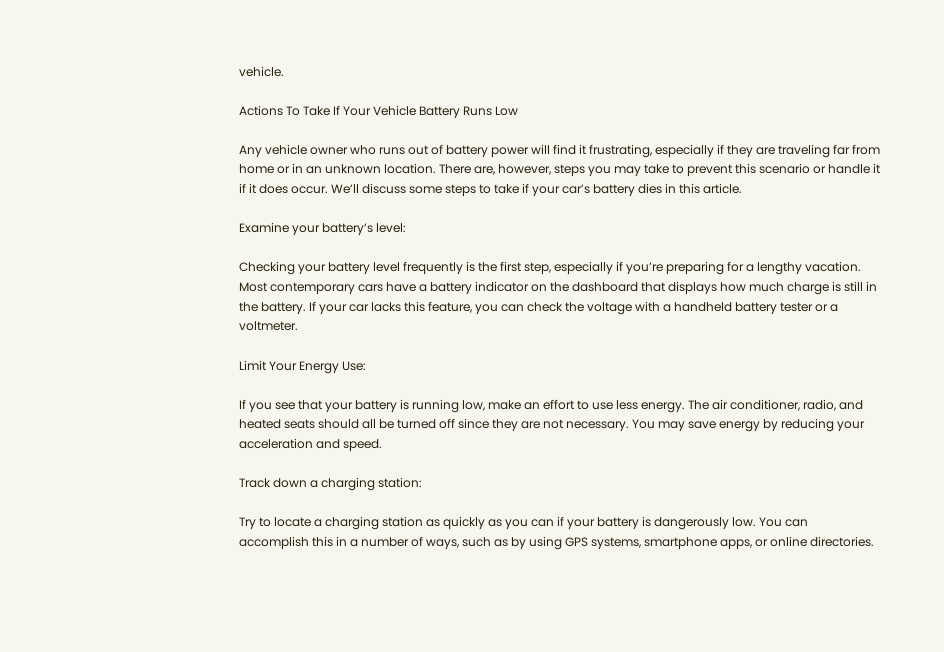vehicle.

Actions To Take If Your Vehicle Battery Runs Low

Any vehicle owner who runs out of battery power will find it frustrating, especially if they are traveling far from home or in an unknown location. There are, however, steps you may take to prevent this scenario or handle it if it does occur. We’ll discuss some steps to take if your car’s battery dies in this article.

Examine your battery’s level:

Checking your battery level frequently is the first step, especially if you’re preparing for a lengthy vacation. Most contemporary cars have a battery indicator on the dashboard that displays how much charge is still in the battery. If your car lacks this feature, you can check the voltage with a handheld battery tester or a voltmeter.

Limit Your Energy Use:

If you see that your battery is running low, make an effort to use less energy. The air conditioner, radio, and heated seats should all be turned off since they are not necessary. You may save energy by reducing your acceleration and speed.

Track down a charging station:

Try to locate a charging station as quickly as you can if your battery is dangerously low. You can accomplish this in a number of ways, such as by using GPS systems, smartphone apps, or online directories.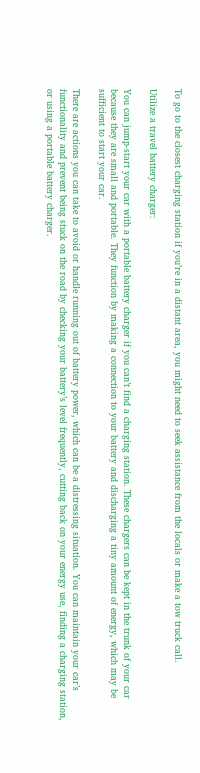To go to the closest charging station if you’re in a distant area, you might need to seek assistance from the locals or make a tow truck call.

Utilize a travel battery charger:

You can jump-start your car with a portable battery charger if you can’t find a charging station. These chargers can be kept in the trunk of your car because they are small and portable. They function by making a connection to your battery and discharging a tiny amount of energy, which may be sufficient to start your car.

There are actions you can take to avoid or handle running out of battery power, which can be a distressing situation. You can maintain your car’s functionality and prevent being stuck on the road by checking your battery’s level frequently, cutting back on your energy use, finding a charging station, or using a portable battery charger.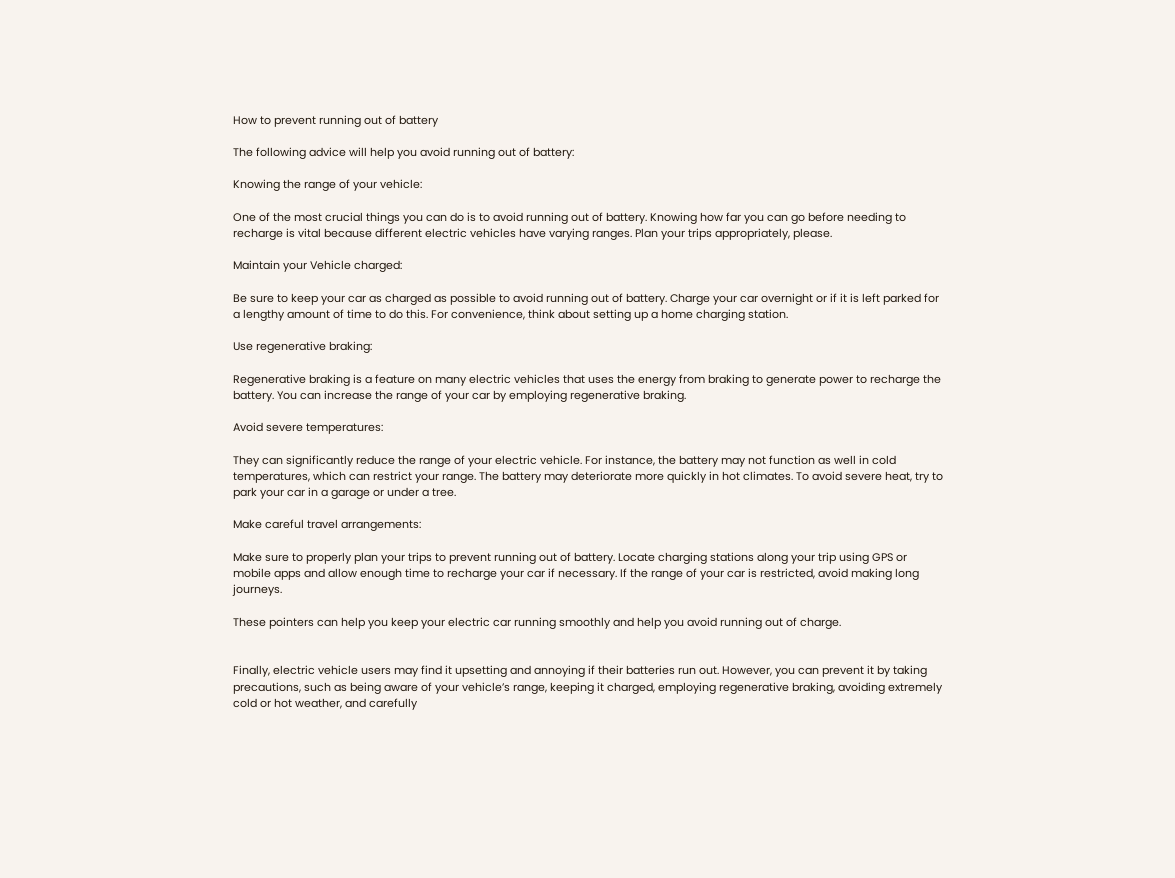How to prevent running out of battery

The following advice will help you avoid running out of battery:

Knowing the range of your vehicle:

One of the most crucial things you can do is to avoid running out of battery. Knowing how far you can go before needing to recharge is vital because different electric vehicles have varying ranges. Plan your trips appropriately, please.

Maintain your Vehicle charged:

Be sure to keep your car as charged as possible to avoid running out of battery. Charge your car overnight or if it is left parked for a lengthy amount of time to do this. For convenience, think about setting up a home charging station.

Use regenerative braking:

Regenerative braking is a feature on many electric vehicles that uses the energy from braking to generate power to recharge the battery. You can increase the range of your car by employing regenerative braking.

Avoid severe temperatures:

They can significantly reduce the range of your electric vehicle. For instance, the battery may not function as well in cold temperatures, which can restrict your range. The battery may deteriorate more quickly in hot climates. To avoid severe heat, try to park your car in a garage or under a tree.

Make careful travel arrangements:

Make sure to properly plan your trips to prevent running out of battery. Locate charging stations along your trip using GPS or mobile apps and allow enough time to recharge your car if necessary. If the range of your car is restricted, avoid making long journeys.

These pointers can help you keep your electric car running smoothly and help you avoid running out of charge.


Finally, electric vehicle users may find it upsetting and annoying if their batteries run out. However, you can prevent it by taking precautions, such as being aware of your vehicle’s range, keeping it charged, employing regenerative braking, avoiding extremely cold or hot weather, and carefully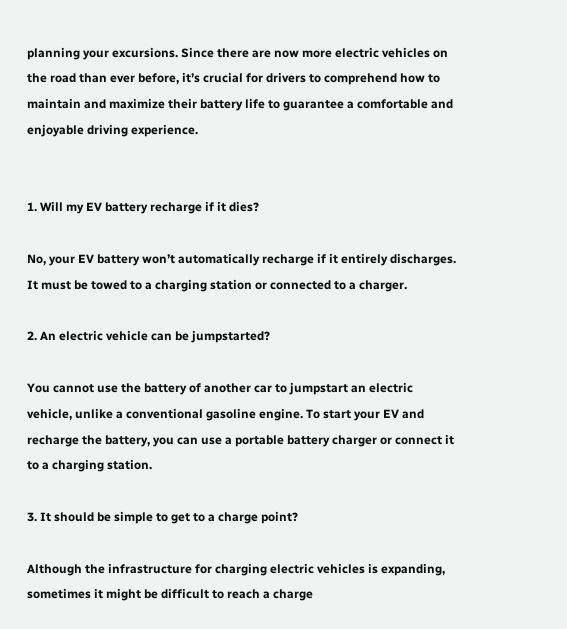planning your excursions. Since there are now more electric vehicles on the road than ever before, it’s crucial for drivers to comprehend how to maintain and maximize their battery life to guarantee a comfortable and enjoyable driving experience.


1. Will my EV battery recharge if it dies?

No, your EV battery won’t automatically recharge if it entirely discharges. It must be towed to a charging station or connected to a charger.

2. An electric vehicle can be jumpstarted?

You cannot use the battery of another car to jumpstart an electric vehicle, unlike a conventional gasoline engine. To start your EV and recharge the battery, you can use a portable battery charger or connect it to a charging station.

3. It should be simple to get to a charge point?

Although the infrastructure for charging electric vehicles is expanding, sometimes it might be difficult to reach a charge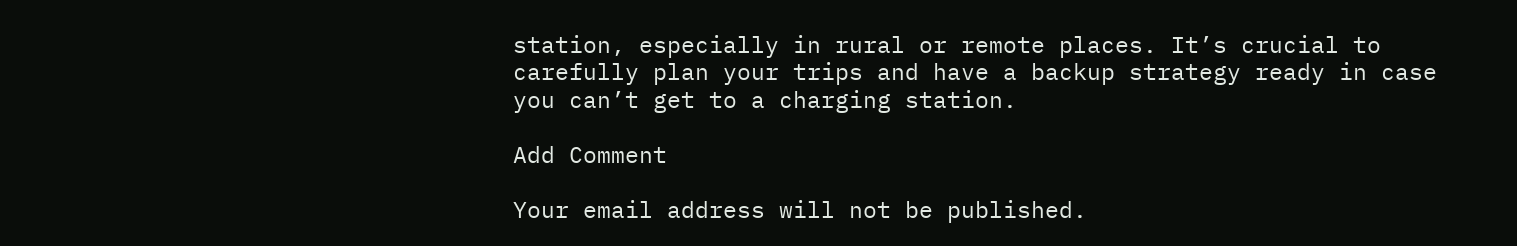station, especially in rural or remote places. It’s crucial to carefully plan your trips and have a backup strategy ready in case you can’t get to a charging station.

Add Comment

Your email address will not be published.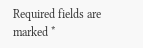Required fields are marked *